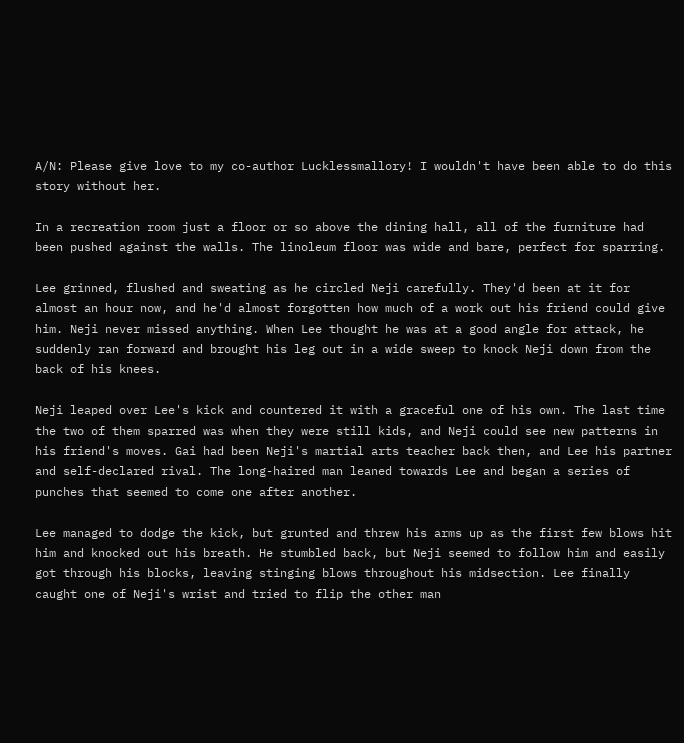A/N: Please give love to my co-author Lucklessmallory! I wouldn't have been able to do this story without her.

In a recreation room just a floor or so above the dining hall, all of the furniture had been pushed against the walls. The linoleum floor was wide and bare, perfect for sparring.

Lee grinned, flushed and sweating as he circled Neji carefully. They'd been at it for almost an hour now, and he'd almost forgotten how much of a work out his friend could give him. Neji never missed anything. When Lee thought he was at a good angle for attack, he suddenly ran forward and brought his leg out in a wide sweep to knock Neji down from the back of his knees.

Neji leaped over Lee's kick and countered it with a graceful one of his own. The last time the two of them sparred was when they were still kids, and Neji could see new patterns in his friend's moves. Gai had been Neji's martial arts teacher back then, and Lee his partner and self-declared rival. The long-haired man leaned towards Lee and began a series of punches that seemed to come one after another.

Lee managed to dodge the kick, but grunted and threw his arms up as the first few blows hit him and knocked out his breath. He stumbled back, but Neji seemed to follow him and easily got through his blocks, leaving stinging blows throughout his midsection. Lee finally caught one of Neji's wrist and tried to flip the other man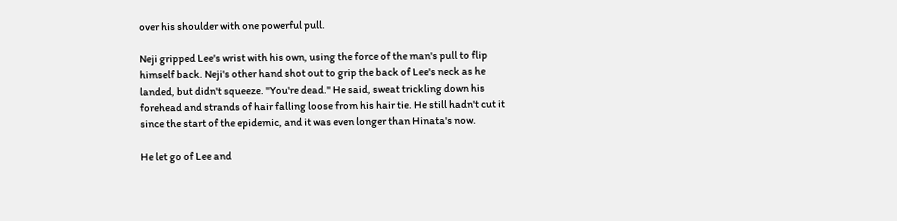over his shoulder with one powerful pull.

Neji gripped Lee's wrist with his own, using the force of the man's pull to flip himself back. Neji's other hand shot out to grip the back of Lee's neck as he landed, but didn't squeeze. "You're dead." He said, sweat trickling down his forehead and strands of hair falling loose from his hair tie. He still hadn't cut it since the start of the epidemic, and it was even longer than Hinata's now.

He let go of Lee and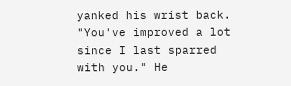yanked his wrist back. "You've improved a lot since I last sparred with you." He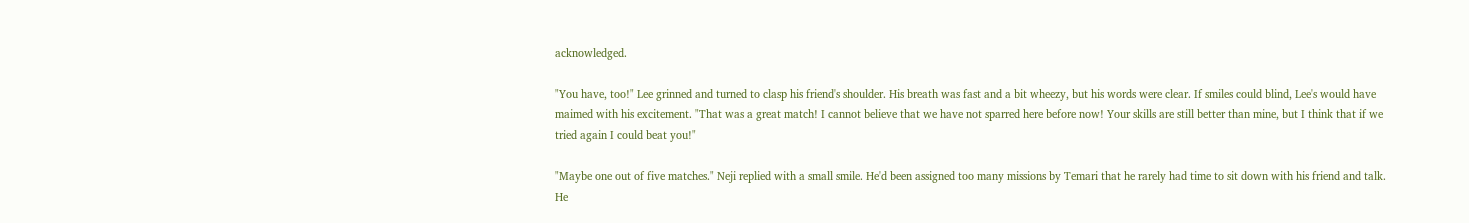acknowledged.

"You have, too!" Lee grinned and turned to clasp his friend's shoulder. His breath was fast and a bit wheezy, but his words were clear. If smiles could blind, Lee's would have maimed with his excitement. "That was a great match! I cannot believe that we have not sparred here before now! Your skills are still better than mine, but I think that if we tried again I could beat you!"

"Maybe one out of five matches." Neji replied with a small smile. He'd been assigned too many missions by Temari that he rarely had time to sit down with his friend and talk. He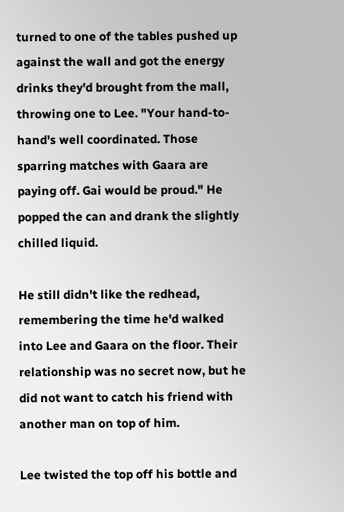turned to one of the tables pushed up against the wall and got the energy drinks they'd brought from the mall, throwing one to Lee. "Your hand-to-hand's well coordinated. Those sparring matches with Gaara are paying off. Gai would be proud." He popped the can and drank the slightly chilled liquid.

He still didn't like the redhead, remembering the time he'd walked into Lee and Gaara on the floor. Their relationship was no secret now, but he did not want to catch his friend with another man on top of him.

Lee twisted the top off his bottle and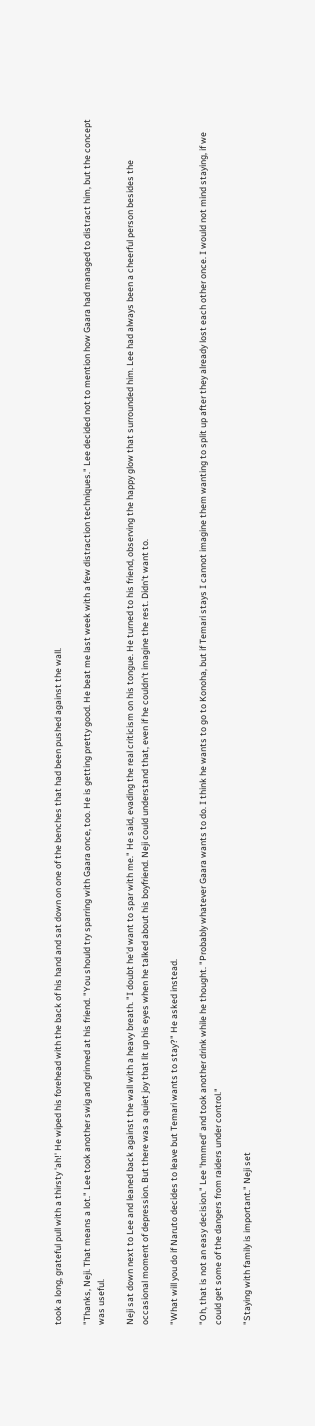took a long, grateful pull with a thirsty 'ah!' He wiped his forehead with the back of his hand and sat down on one of the benches that had been pushed against the wall.

"Thanks, Neji. That means a lot." Lee took another swig and grinned at his friend. "You should try sparring with Gaara once, too. He is getting pretty good. He beat me last week with a few distraction techniques." Lee decided not to mention how Gaara had managed to distract him, but the concept was useful.

Neji sat down next to Lee and leaned back against the wall with a heavy breath. "I doubt he'd want to spar with me." He said, evading the real criticism on his tongue. He turned to his friend, observing the happy glow that surrounded him. Lee had always been a cheerful person besides the occasional moment of depression. But there was a quiet joy that lit up his eyes when he talked about his boyfriend. Neji could understand that, even if he couldn't imagine the rest. Didn't want to.

"What will you do if Naruto decides to leave but Temari wants to stay?" He asked instead.

"Oh, that is not an easy decision." Lee 'hmmed' and took another drink while he thought. "Probably whatever Gaara wants to do. I think he wants to go to Konoha, but if Temari stays I cannot imagine them wanting to split up after they already lost each other once. I would not mind staying, if we could get some of the dangers from raiders under control."

"Staying with family is important." Neji set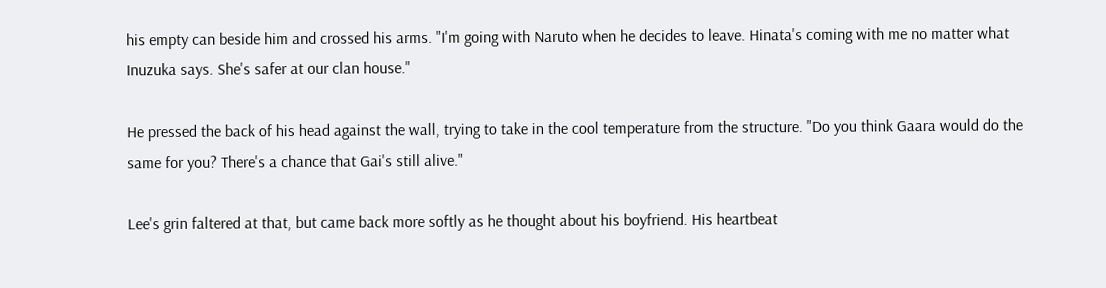his empty can beside him and crossed his arms. "I'm going with Naruto when he decides to leave. Hinata's coming with me no matter what Inuzuka says. She's safer at our clan house."

He pressed the back of his head against the wall, trying to take in the cool temperature from the structure. "Do you think Gaara would do the same for you? There's a chance that Gai's still alive."

Lee's grin faltered at that, but came back more softly as he thought about his boyfriend. His heartbeat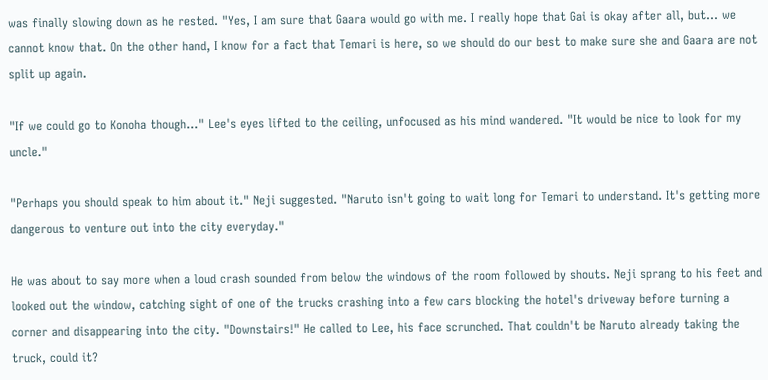was finally slowing down as he rested. "Yes, I am sure that Gaara would go with me. I really hope that Gai is okay after all, but... we cannot know that. On the other hand, I know for a fact that Temari is here, so we should do our best to make sure she and Gaara are not split up again.

"If we could go to Konoha though..." Lee's eyes lifted to the ceiling, unfocused as his mind wandered. "It would be nice to look for my uncle."

"Perhaps you should speak to him about it." Neji suggested. "Naruto isn't going to wait long for Temari to understand. It's getting more dangerous to venture out into the city everyday."

He was about to say more when a loud crash sounded from below the windows of the room followed by shouts. Neji sprang to his feet and looked out the window, catching sight of one of the trucks crashing into a few cars blocking the hotel's driveway before turning a corner and disappearing into the city. "Downstairs!" He called to Lee, his face scrunched. That couldn't be Naruto already taking the truck, could it?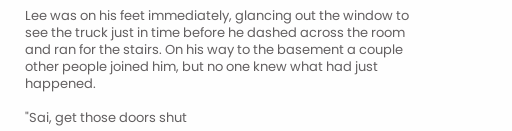Lee was on his feet immediately, glancing out the window to see the truck just in time before he dashed across the room and ran for the stairs. On his way to the basement a couple other people joined him, but no one knew what had just happened.

"Sai, get those doors shut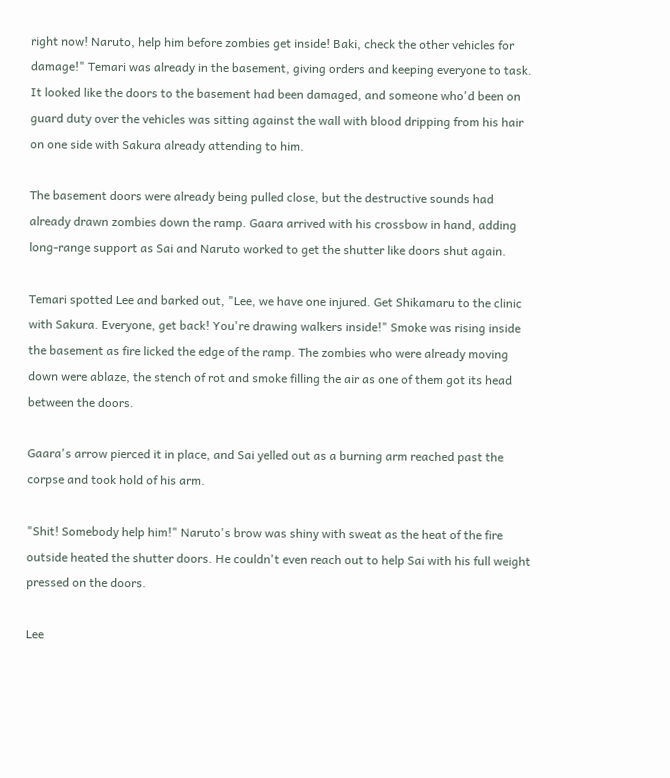right now! Naruto, help him before zombies get inside! Baki, check the other vehicles for damage!" Temari was already in the basement, giving orders and keeping everyone to task. It looked like the doors to the basement had been damaged, and someone who'd been on guard duty over the vehicles was sitting against the wall with blood dripping from his hair on one side with Sakura already attending to him.

The basement doors were already being pulled close, but the destructive sounds had already drawn zombies down the ramp. Gaara arrived with his crossbow in hand, adding long-range support as Sai and Naruto worked to get the shutter like doors shut again.

Temari spotted Lee and barked out, "Lee, we have one injured. Get Shikamaru to the clinic with Sakura. Everyone, get back! You're drawing walkers inside!" Smoke was rising inside the basement as fire licked the edge of the ramp. The zombies who were already moving down were ablaze, the stench of rot and smoke filling the air as one of them got its head between the doors.

Gaara's arrow pierced it in place, and Sai yelled out as a burning arm reached past the corpse and took hold of his arm.

"Shit! Somebody help him!" Naruto's brow was shiny with sweat as the heat of the fire outside heated the shutter doors. He couldn't even reach out to help Sai with his full weight pressed on the doors.

Lee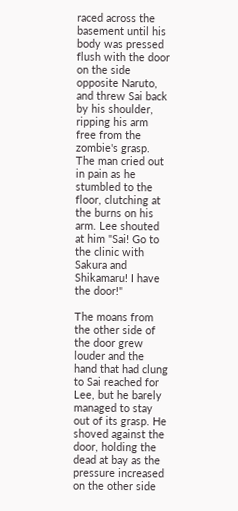raced across the basement until his body was pressed flush with the door on the side opposite Naruto, and threw Sai back by his shoulder, ripping his arm free from the zombie's grasp. The man cried out in pain as he stumbled to the floor, clutching at the burns on his arm. Lee shouted at him "Sai! Go to the clinic with Sakura and Shikamaru! I have the door!"

The moans from the other side of the door grew louder and the hand that had clung to Sai reached for Lee, but he barely managed to stay out of its grasp. He shoved against the door, holding the dead at bay as the pressure increased on the other side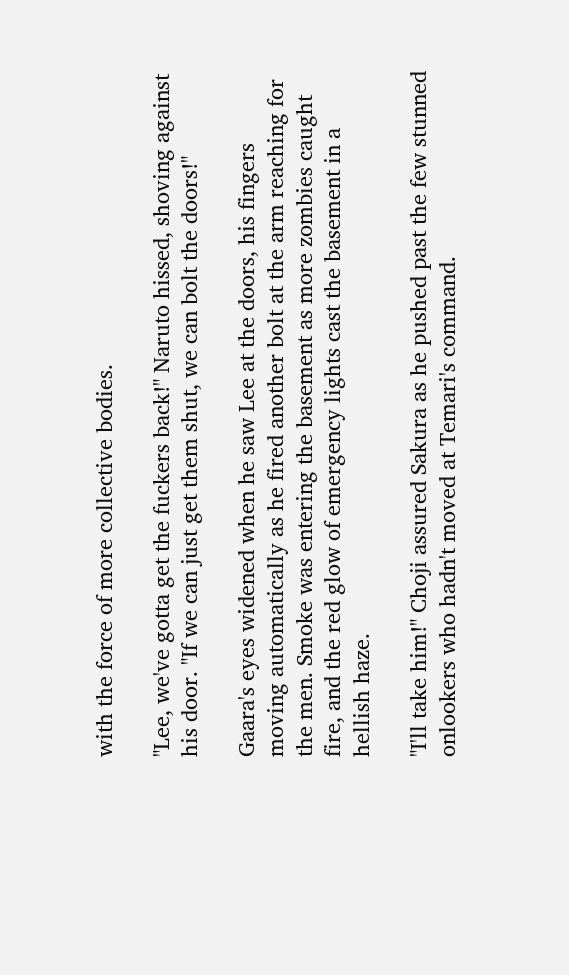with the force of more collective bodies.

"Lee, we've gotta get the fuckers back!" Naruto hissed, shoving against his door. "If we can just get them shut, we can bolt the doors!"

Gaara's eyes widened when he saw Lee at the doors, his fingers moving automatically as he fired another bolt at the arm reaching for the men. Smoke was entering the basement as more zombies caught fire, and the red glow of emergency lights cast the basement in a hellish haze.

"I'll take him!" Choji assured Sakura as he pushed past the few stunned onlookers who hadn't moved at Temari's command.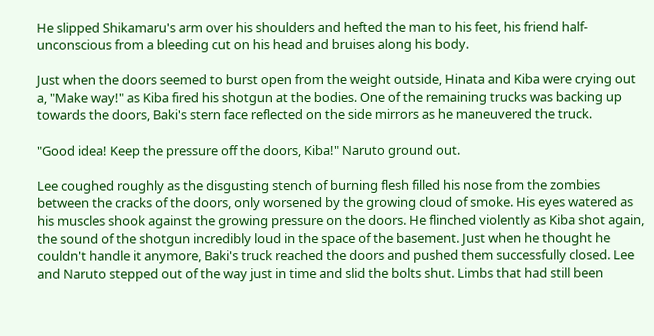He slipped Shikamaru's arm over his shoulders and hefted the man to his feet, his friend half-unconscious from a bleeding cut on his head and bruises along his body.

Just when the doors seemed to burst open from the weight outside, Hinata and Kiba were crying out a, "Make way!" as Kiba fired his shotgun at the bodies. One of the remaining trucks was backing up towards the doors, Baki's stern face reflected on the side mirrors as he maneuvered the truck.

"Good idea! Keep the pressure off the doors, Kiba!" Naruto ground out.

Lee coughed roughly as the disgusting stench of burning flesh filled his nose from the zombies between the cracks of the doors, only worsened by the growing cloud of smoke. His eyes watered as his muscles shook against the growing pressure on the doors. He flinched violently as Kiba shot again, the sound of the shotgun incredibly loud in the space of the basement. Just when he thought he couldn't handle it anymore, Baki's truck reached the doors and pushed them successfully closed. Lee and Naruto stepped out of the way just in time and slid the bolts shut. Limbs that had still been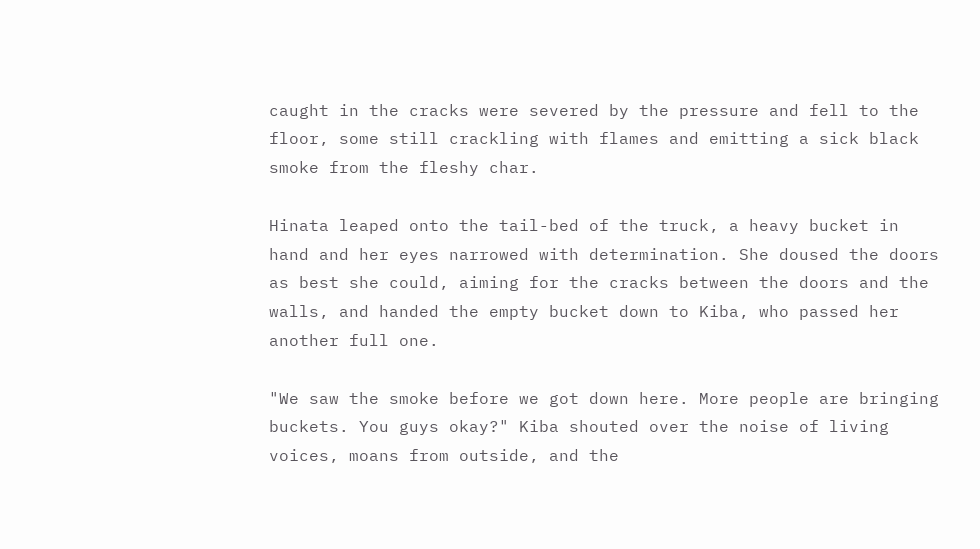caught in the cracks were severed by the pressure and fell to the floor, some still crackling with flames and emitting a sick black smoke from the fleshy char.

Hinata leaped onto the tail-bed of the truck, a heavy bucket in hand and her eyes narrowed with determination. She doused the doors as best she could, aiming for the cracks between the doors and the walls, and handed the empty bucket down to Kiba, who passed her another full one.

"We saw the smoke before we got down here. More people are bringing buckets. You guys okay?" Kiba shouted over the noise of living voices, moans from outside, and the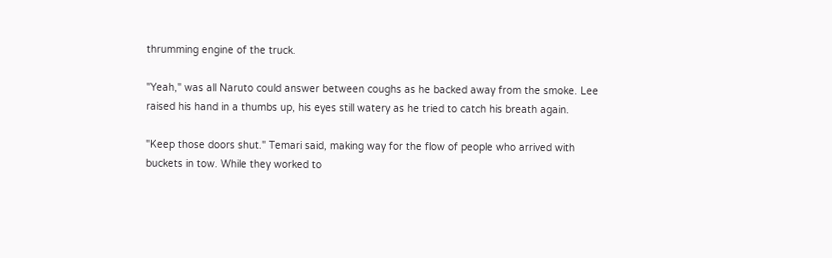thrumming engine of the truck.

"Yeah," was all Naruto could answer between coughs as he backed away from the smoke. Lee raised his hand in a thumbs up, his eyes still watery as he tried to catch his breath again.

"Keep those doors shut." Temari said, making way for the flow of people who arrived with buckets in tow. While they worked to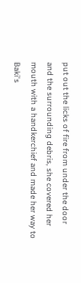put out the licks of fire from under the door and the surrounding debris, she covered her mouth with a handkerchief and made her way to Baki's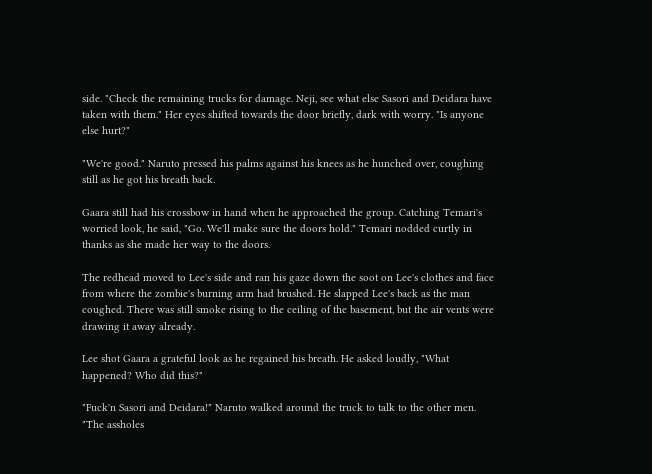side. "Check the remaining trucks for damage. Neji, see what else Sasori and Deidara have taken with them." Her eyes shifted towards the door briefly, dark with worry. "Is anyone else hurt?"

"We're good." Naruto pressed his palms against his knees as he hunched over, coughing still as he got his breath back.

Gaara still had his crossbow in hand when he approached the group. Catching Temari's worried look, he said, "Go. We'll make sure the doors hold." Temari nodded curtly in thanks as she made her way to the doors.

The redhead moved to Lee's side and ran his gaze down the soot on Lee's clothes and face from where the zombie's burning arm had brushed. He slapped Lee's back as the man coughed. There was still smoke rising to the ceiling of the basement, but the air vents were drawing it away already.

Lee shot Gaara a grateful look as he regained his breath. He asked loudly, "What happened? Who did this?"

"Fuck'n Sasori and Deidara!" Naruto walked around the truck to talk to the other men. "The assholes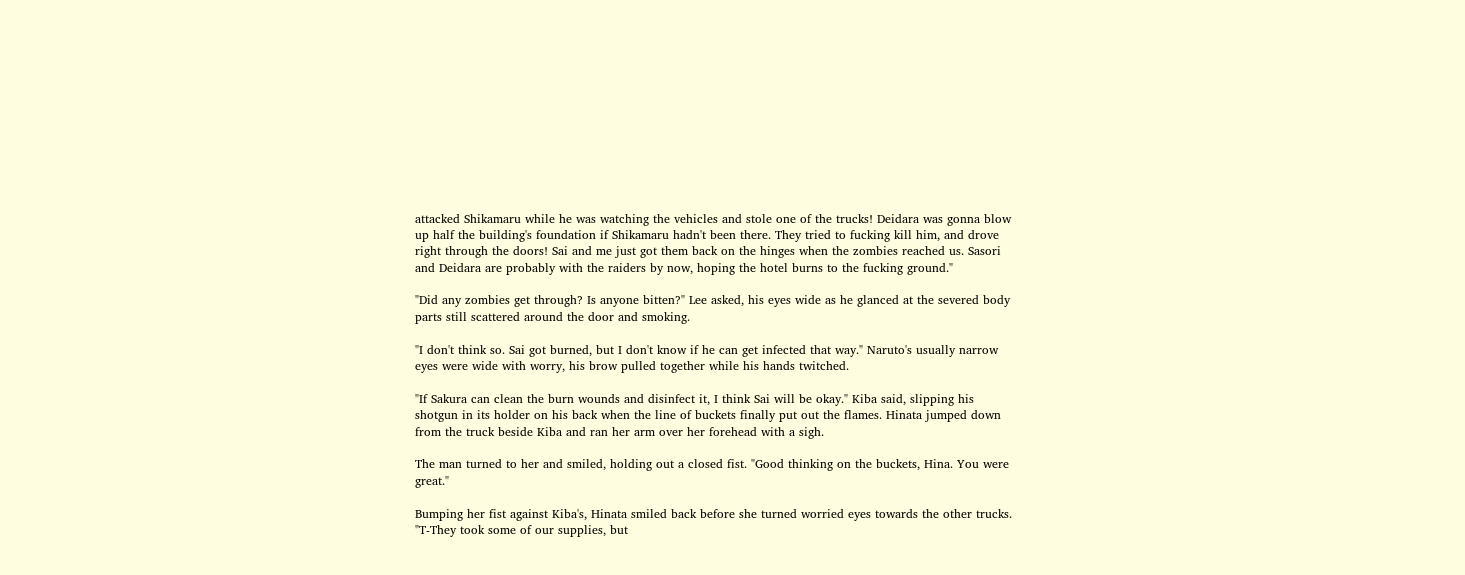attacked Shikamaru while he was watching the vehicles and stole one of the trucks! Deidara was gonna blow up half the building's foundation if Shikamaru hadn't been there. They tried to fucking kill him, and drove right through the doors! Sai and me just got them back on the hinges when the zombies reached us. Sasori and Deidara are probably with the raiders by now, hoping the hotel burns to the fucking ground."

"Did any zombies get through? Is anyone bitten?" Lee asked, his eyes wide as he glanced at the severed body parts still scattered around the door and smoking.

"I don't think so. Sai got burned, but I don't know if he can get infected that way." Naruto's usually narrow eyes were wide with worry, his brow pulled together while his hands twitched.

"If Sakura can clean the burn wounds and disinfect it, I think Sai will be okay." Kiba said, slipping his shotgun in its holder on his back when the line of buckets finally put out the flames. Hinata jumped down from the truck beside Kiba and ran her arm over her forehead with a sigh.

The man turned to her and smiled, holding out a closed fist. "Good thinking on the buckets, Hina. You were great."

Bumping her fist against Kiba's, Hinata smiled back before she turned worried eyes towards the other trucks. "T-They took some of our supplies, but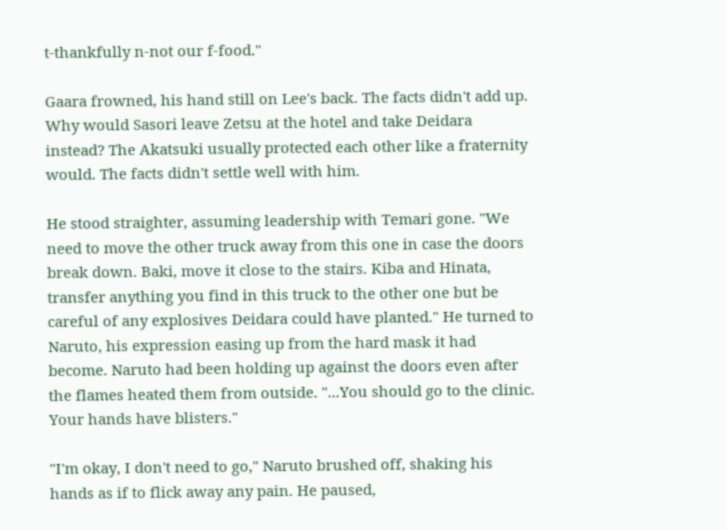t-thankfully n-not our f-food."

Gaara frowned, his hand still on Lee's back. The facts didn't add up. Why would Sasori leave Zetsu at the hotel and take Deidara instead? The Akatsuki usually protected each other like a fraternity would. The facts didn't settle well with him.

He stood straighter, assuming leadership with Temari gone. "We need to move the other truck away from this one in case the doors break down. Baki, move it close to the stairs. Kiba and Hinata, transfer anything you find in this truck to the other one but be careful of any explosives Deidara could have planted." He turned to Naruto, his expression easing up from the hard mask it had become. Naruto had been holding up against the doors even after the flames heated them from outside. "...You should go to the clinic. Your hands have blisters."

"I'm okay, I don't need to go," Naruto brushed off, shaking his hands as if to flick away any pain. He paused,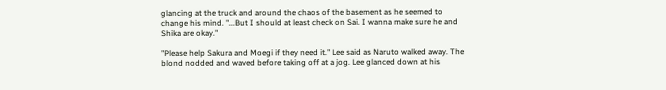glancing at the truck and around the chaos of the basement as he seemed to change his mind. "...But I should at least check on Sai. I wanna make sure he and Shika are okay."

"Please help Sakura and Moegi if they need it." Lee said as Naruto walked away. The blond nodded and waved before taking off at a jog. Lee glanced down at his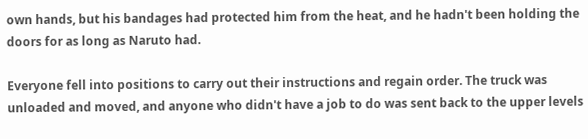own hands, but his bandages had protected him from the heat, and he hadn't been holding the doors for as long as Naruto had.

Everyone fell into positions to carry out their instructions and regain order. The truck was unloaded and moved, and anyone who didn't have a job to do was sent back to the upper levels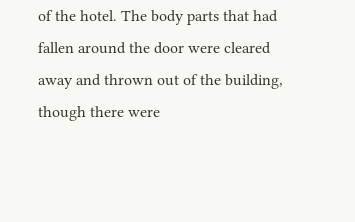of the hotel. The body parts that had fallen around the door were cleared away and thrown out of the building, though there were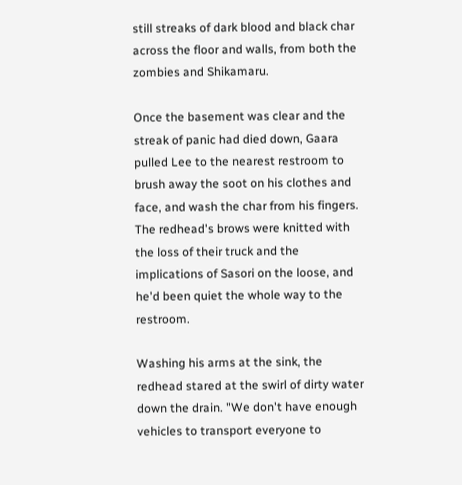still streaks of dark blood and black char across the floor and walls, from both the zombies and Shikamaru.

Once the basement was clear and the streak of panic had died down, Gaara pulled Lee to the nearest restroom to brush away the soot on his clothes and face, and wash the char from his fingers. The redhead's brows were knitted with the loss of their truck and the implications of Sasori on the loose, and he'd been quiet the whole way to the restroom.

Washing his arms at the sink, the redhead stared at the swirl of dirty water down the drain. "We don't have enough vehicles to transport everyone to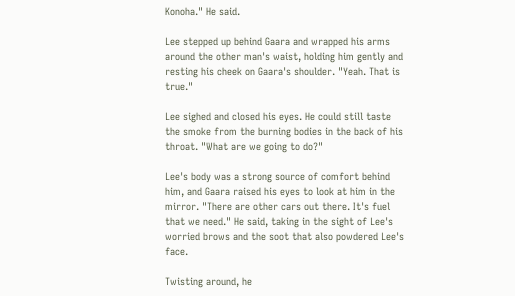Konoha." He said.

Lee stepped up behind Gaara and wrapped his arms around the other man's waist, holding him gently and resting his cheek on Gaara's shoulder. "Yeah. That is true."

Lee sighed and closed his eyes. He could still taste the smoke from the burning bodies in the back of his throat. "What are we going to do?"

Lee's body was a strong source of comfort behind him, and Gaara raised his eyes to look at him in the mirror. "There are other cars out there. It's fuel that we need." He said, taking in the sight of Lee's worried brows and the soot that also powdered Lee's face.

Twisting around, he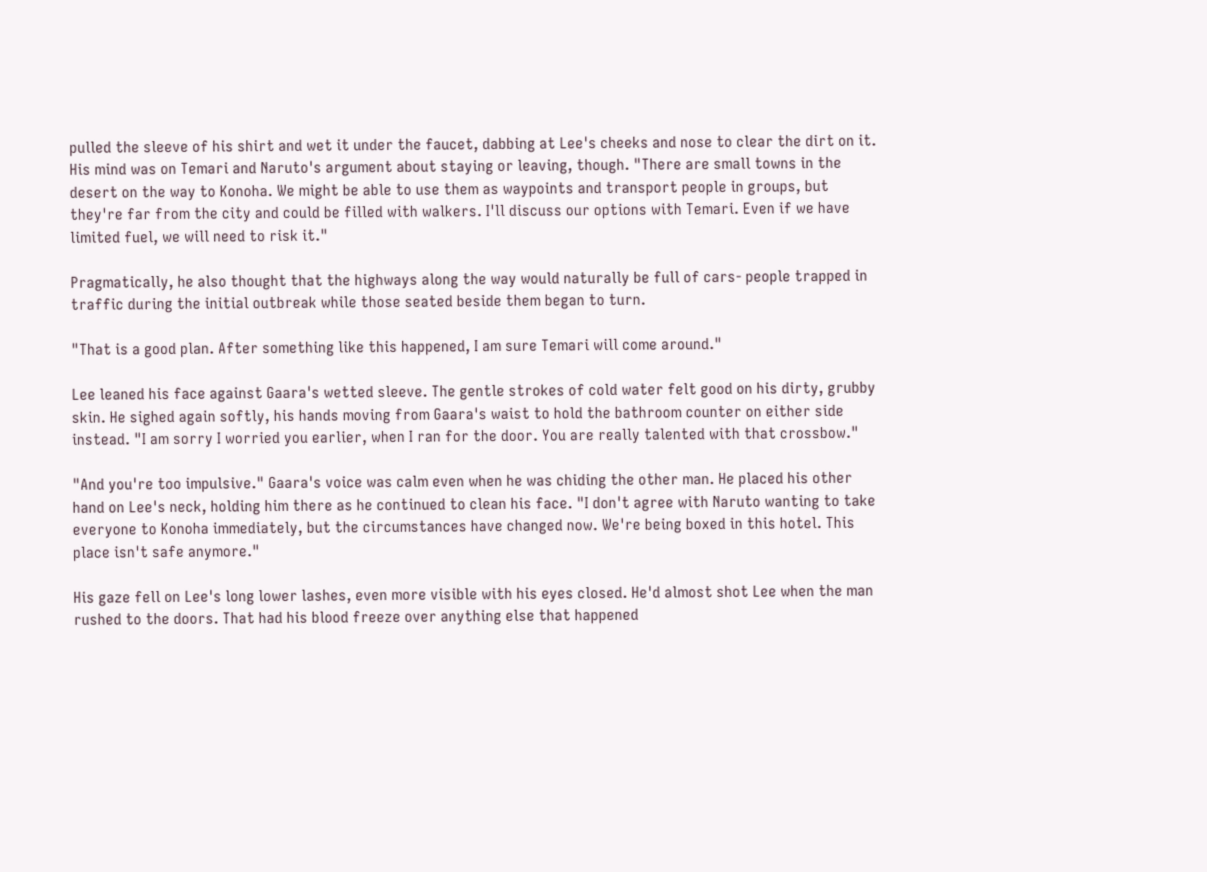pulled the sleeve of his shirt and wet it under the faucet, dabbing at Lee's cheeks and nose to clear the dirt on it. His mind was on Temari and Naruto's argument about staying or leaving, though. "There are small towns in the desert on the way to Konoha. We might be able to use them as waypoints and transport people in groups, but they're far from the city and could be filled with walkers. I'll discuss our options with Temari. Even if we have limited fuel, we will need to risk it."

Pragmatically, he also thought that the highways along the way would naturally be full of cars- people trapped in traffic during the initial outbreak while those seated beside them began to turn.

"That is a good plan. After something like this happened, I am sure Temari will come around."

Lee leaned his face against Gaara's wetted sleeve. The gentle strokes of cold water felt good on his dirty, grubby skin. He sighed again softly, his hands moving from Gaara's waist to hold the bathroom counter on either side instead. "I am sorry I worried you earlier, when I ran for the door. You are really talented with that crossbow."

"And you're too impulsive." Gaara's voice was calm even when he was chiding the other man. He placed his other hand on Lee's neck, holding him there as he continued to clean his face. "I don't agree with Naruto wanting to take everyone to Konoha immediately, but the circumstances have changed now. We're being boxed in this hotel. This place isn't safe anymore."

His gaze fell on Lee's long lower lashes, even more visible with his eyes closed. He'd almost shot Lee when the man rushed to the doors. That had his blood freeze over anything else that happened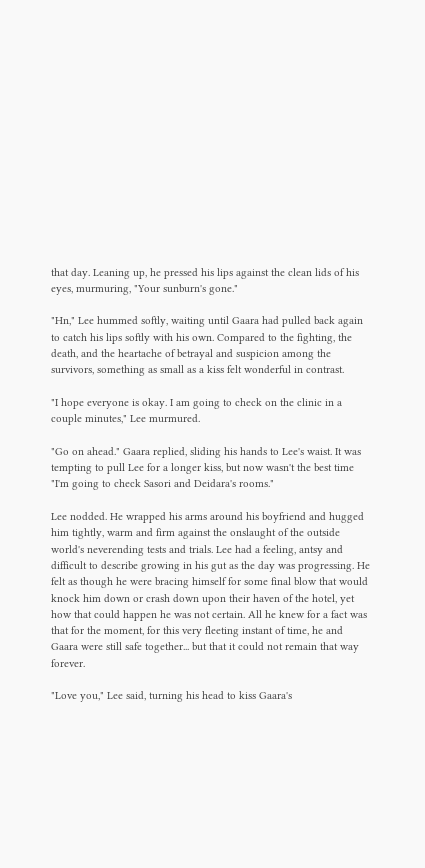that day. Leaning up, he pressed his lips against the clean lids of his eyes, murmuring, "Your sunburn's gone."

"Hn," Lee hummed softly, waiting until Gaara had pulled back again to catch his lips softly with his own. Compared to the fighting, the death, and the heartache of betrayal and suspicion among the survivors, something as small as a kiss felt wonderful in contrast.

"I hope everyone is okay. I am going to check on the clinic in a couple minutes," Lee murmured.

"Go on ahead." Gaara replied, sliding his hands to Lee's waist. It was tempting to pull Lee for a longer kiss, but now wasn't the best time "I'm going to check Sasori and Deidara's rooms."

Lee nodded. He wrapped his arms around his boyfriend and hugged him tightly, warm and firm against the onslaught of the outside world's neverending tests and trials. Lee had a feeling, antsy and difficult to describe growing in his gut as the day was progressing. He felt as though he were bracing himself for some final blow that would knock him down or crash down upon their haven of the hotel, yet how that could happen he was not certain. All he knew for a fact was that for the moment, for this very fleeting instant of time, he and Gaara were still safe together... but that it could not remain that way forever.

"Love you," Lee said, turning his head to kiss Gaara's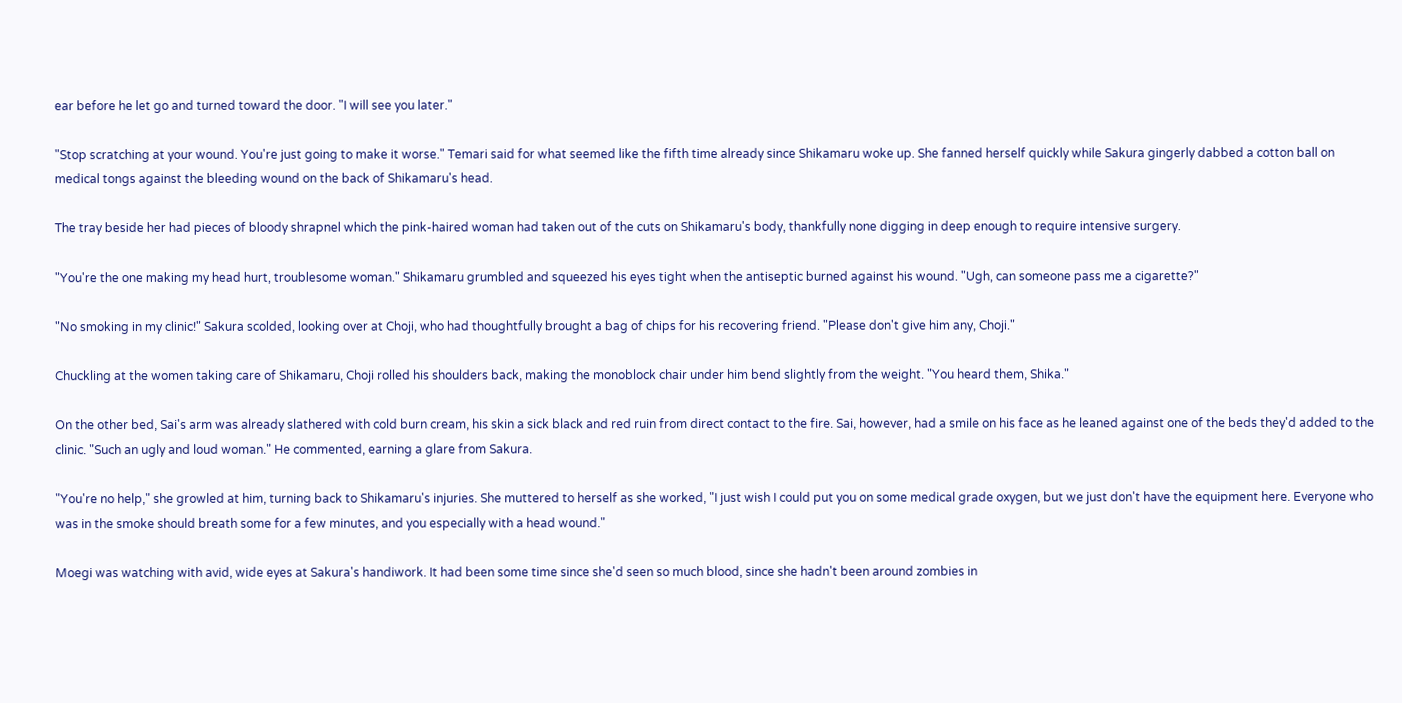ear before he let go and turned toward the door. "I will see you later."

"Stop scratching at your wound. You're just going to make it worse." Temari said for what seemed like the fifth time already since Shikamaru woke up. She fanned herself quickly while Sakura gingerly dabbed a cotton ball on medical tongs against the bleeding wound on the back of Shikamaru's head.

The tray beside her had pieces of bloody shrapnel which the pink-haired woman had taken out of the cuts on Shikamaru's body, thankfully none digging in deep enough to require intensive surgery.

"You're the one making my head hurt, troublesome woman." Shikamaru grumbled and squeezed his eyes tight when the antiseptic burned against his wound. "Ugh, can someone pass me a cigarette?"

"No smoking in my clinic!" Sakura scolded, looking over at Choji, who had thoughtfully brought a bag of chips for his recovering friend. "Please don't give him any, Choji."

Chuckling at the women taking care of Shikamaru, Choji rolled his shoulders back, making the monoblock chair under him bend slightly from the weight. "You heard them, Shika."

On the other bed, Sai's arm was already slathered with cold burn cream, his skin a sick black and red ruin from direct contact to the fire. Sai, however, had a smile on his face as he leaned against one of the beds they'd added to the clinic. "Such an ugly and loud woman." He commented, earning a glare from Sakura.

"You're no help," she growled at him, turning back to Shikamaru's injuries. She muttered to herself as she worked, "I just wish I could put you on some medical grade oxygen, but we just don't have the equipment here. Everyone who was in the smoke should breath some for a few minutes, and you especially with a head wound."

Moegi was watching with avid, wide eyes at Sakura's handiwork. It had been some time since she'd seen so much blood, since she hadn't been around zombies in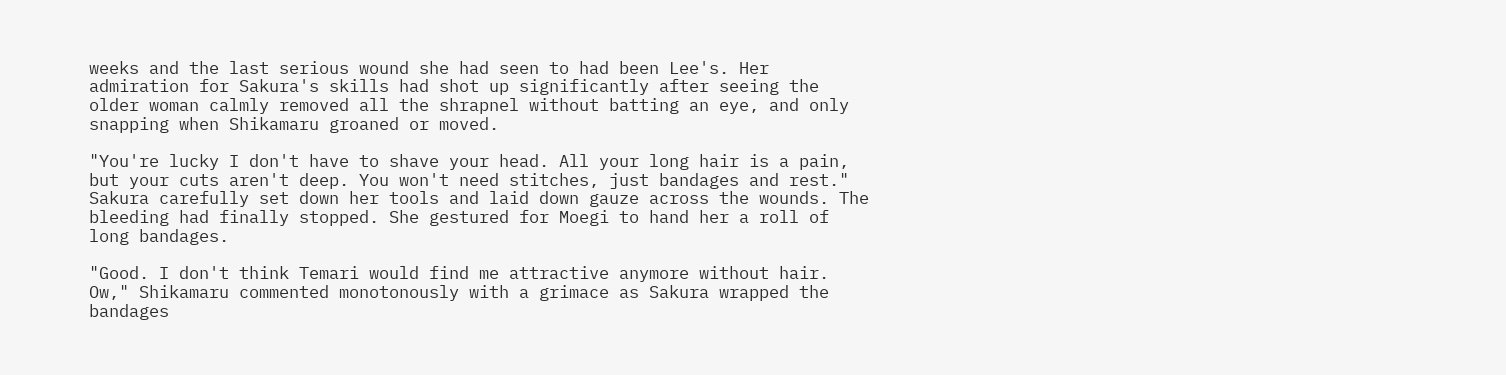weeks and the last serious wound she had seen to had been Lee's. Her admiration for Sakura's skills had shot up significantly after seeing the older woman calmly removed all the shrapnel without batting an eye, and only snapping when Shikamaru groaned or moved.

"You're lucky I don't have to shave your head. All your long hair is a pain, but your cuts aren't deep. You won't need stitches, just bandages and rest." Sakura carefully set down her tools and laid down gauze across the wounds. The bleeding had finally stopped. She gestured for Moegi to hand her a roll of long bandages.

"Good. I don't think Temari would find me attractive anymore without hair. Ow," Shikamaru commented monotonously with a grimace as Sakura wrapped the bandages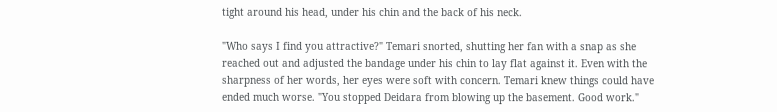tight around his head, under his chin and the back of his neck.

"Who says I find you attractive?" Temari snorted, shutting her fan with a snap as she reached out and adjusted the bandage under his chin to lay flat against it. Even with the sharpness of her words, her eyes were soft with concern. Temari knew things could have ended much worse. "You stopped Deidara from blowing up the basement. Good work."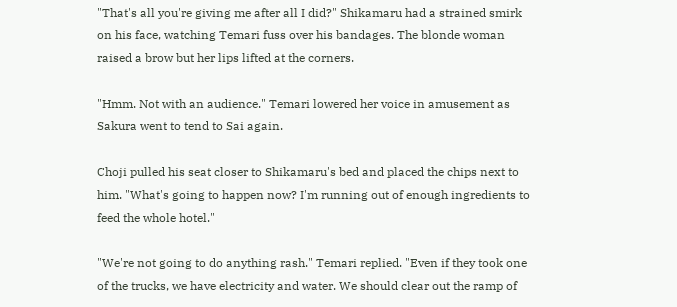"That's all you're giving me after all I did?" Shikamaru had a strained smirk on his face, watching Temari fuss over his bandages. The blonde woman raised a brow but her lips lifted at the corners.

"Hmm. Not with an audience." Temari lowered her voice in amusement as Sakura went to tend to Sai again.

Choji pulled his seat closer to Shikamaru's bed and placed the chips next to him. "What's going to happen now? I'm running out of enough ingredients to feed the whole hotel."

"We're not going to do anything rash." Temari replied. "Even if they took one of the trucks, we have electricity and water. We should clear out the ramp of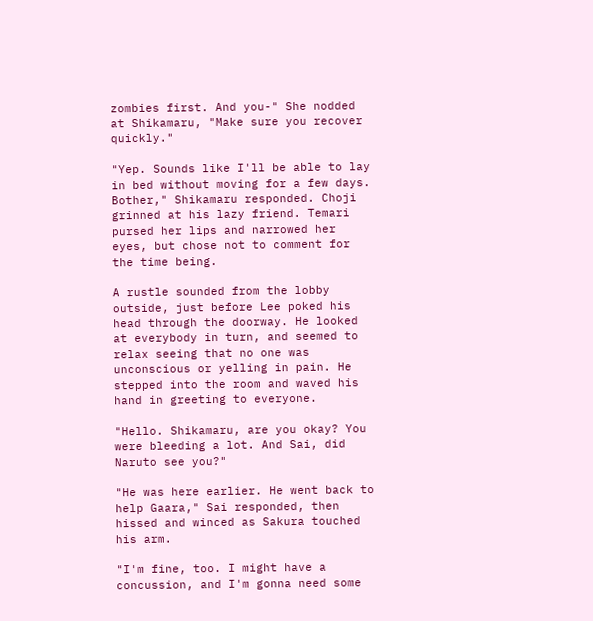zombies first. And you-" She nodded at Shikamaru, "Make sure you recover quickly."

"Yep. Sounds like I'll be able to lay in bed without moving for a few days. Bother," Shikamaru responded. Choji grinned at his lazy friend. Temari pursed her lips and narrowed her eyes, but chose not to comment for the time being.

A rustle sounded from the lobby outside, just before Lee poked his head through the doorway. He looked at everybody in turn, and seemed to relax seeing that no one was unconscious or yelling in pain. He stepped into the room and waved his hand in greeting to everyone.

"Hello. Shikamaru, are you okay? You were bleeding a lot. And Sai, did Naruto see you?"

"He was here earlier. He went back to help Gaara," Sai responded, then hissed and winced as Sakura touched his arm.

"I'm fine, too. I might have a concussion, and I'm gonna need some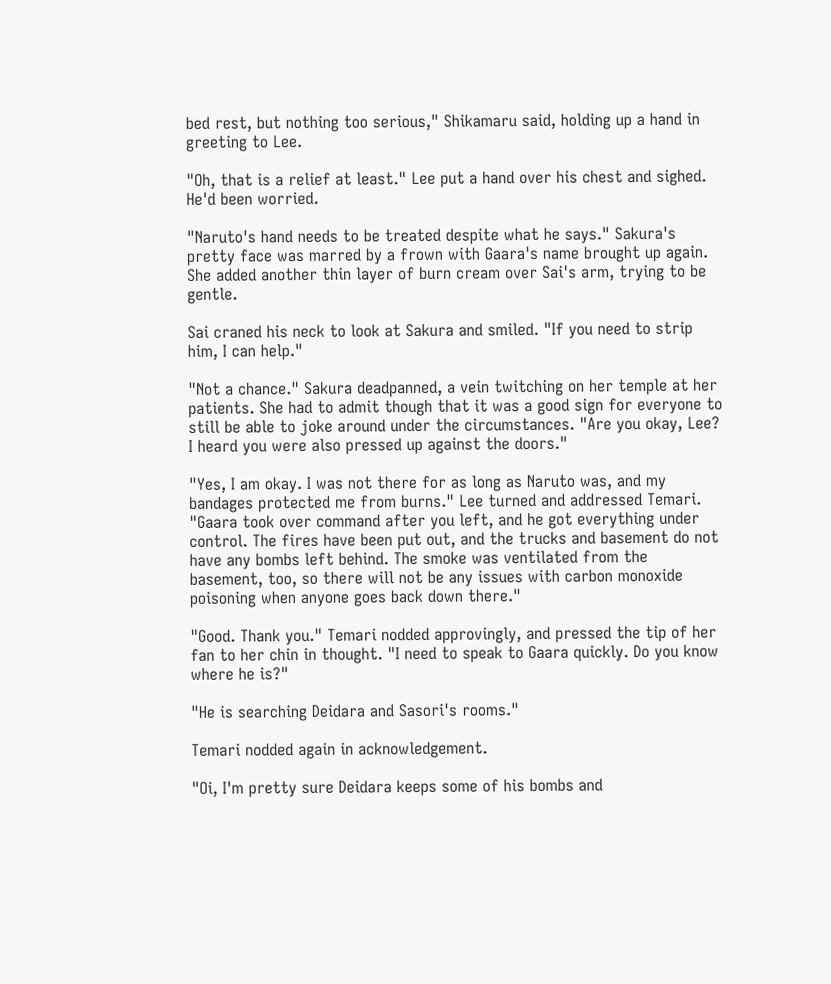bed rest, but nothing too serious," Shikamaru said, holding up a hand in greeting to Lee.

"Oh, that is a relief at least." Lee put a hand over his chest and sighed. He'd been worried.

"Naruto's hand needs to be treated despite what he says." Sakura's pretty face was marred by a frown with Gaara's name brought up again. She added another thin layer of burn cream over Sai's arm, trying to be gentle.

Sai craned his neck to look at Sakura and smiled. "If you need to strip him, I can help."

"Not a chance." Sakura deadpanned, a vein twitching on her temple at her patients. She had to admit though that it was a good sign for everyone to still be able to joke around under the circumstances. "Are you okay, Lee? I heard you were also pressed up against the doors."

"Yes, I am okay. I was not there for as long as Naruto was, and my bandages protected me from burns." Lee turned and addressed Temari. "Gaara took over command after you left, and he got everything under control. The fires have been put out, and the trucks and basement do not have any bombs left behind. The smoke was ventilated from the basement, too, so there will not be any issues with carbon monoxide poisoning when anyone goes back down there."

"Good. Thank you." Temari nodded approvingly, and pressed the tip of her fan to her chin in thought. "I need to speak to Gaara quickly. Do you know where he is?"

"He is searching Deidara and Sasori's rooms."

Temari nodded again in acknowledgement.

"Oi, I'm pretty sure Deidara keeps some of his bombs and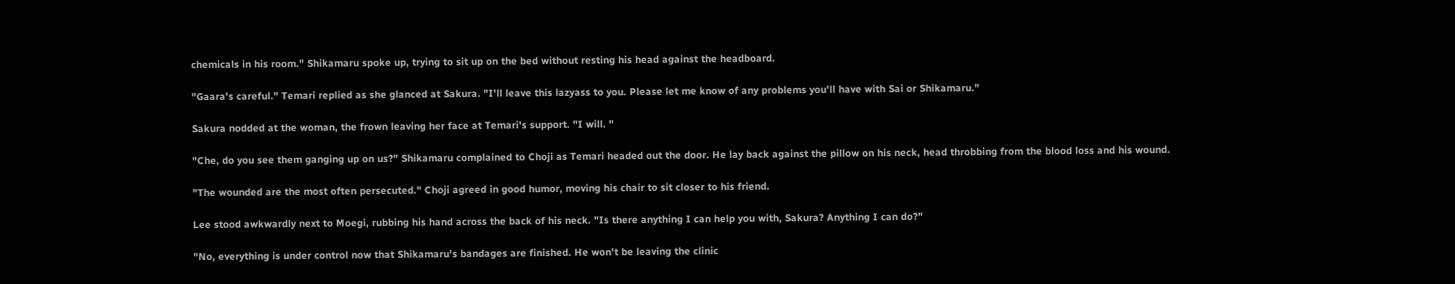chemicals in his room." Shikamaru spoke up, trying to sit up on the bed without resting his head against the headboard.

"Gaara's careful." Temari replied as she glanced at Sakura. "I'll leave this lazyass to you. Please let me know of any problems you'll have with Sai or Shikamaru."

Sakura nodded at the woman, the frown leaving her face at Temari's support. "I will. "

"Che, do you see them ganging up on us?" Shikamaru complained to Choji as Temari headed out the door. He lay back against the pillow on his neck, head throbbing from the blood loss and his wound.

"The wounded are the most often persecuted." Choji agreed in good humor, moving his chair to sit closer to his friend.

Lee stood awkwardly next to Moegi, rubbing his hand across the back of his neck. "Is there anything I can help you with, Sakura? Anything I can do?"

"No, everything is under control now that Shikamaru's bandages are finished. He won't be leaving the clinic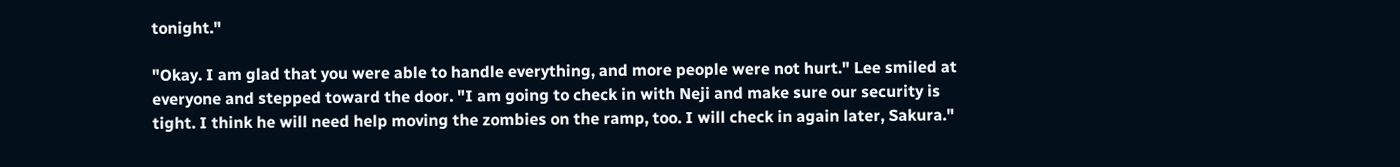tonight."

"Okay. I am glad that you were able to handle everything, and more people were not hurt." Lee smiled at everyone and stepped toward the door. "I am going to check in with Neji and make sure our security is tight. I think he will need help moving the zombies on the ramp, too. I will check in again later, Sakura."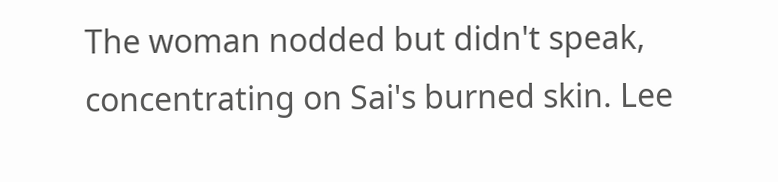The woman nodded but didn't speak, concentrating on Sai's burned skin. Lee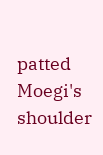patted Moegi's shoulder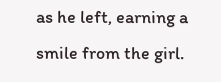as he left, earning a smile from the girl.